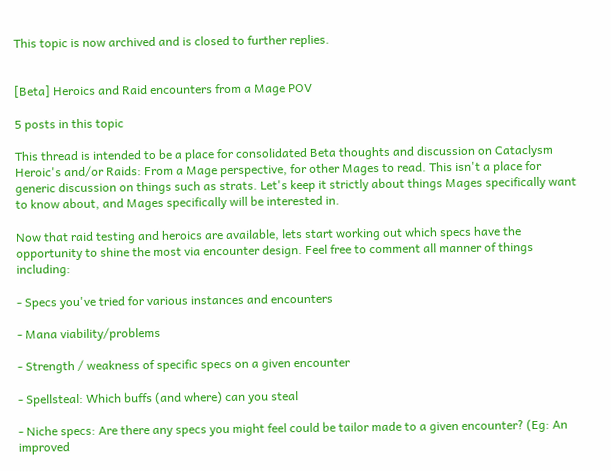This topic is now archived and is closed to further replies.


[Beta] Heroics and Raid encounters from a Mage POV

5 posts in this topic

This thread is intended to be a place for consolidated Beta thoughts and discussion on Cataclysm Heroic's and/or Raids: From a Mage perspective, for other Mages to read. This isn't a place for generic discussion on things such as strats. Let's keep it strictly about things Mages specifically want to know about, and Mages specifically will be interested in.

Now that raid testing and heroics are available, lets start working out which specs have the opportunity to shine the most via encounter design. Feel free to comment all manner of things including:

- Specs you've tried for various instances and encounters

- Mana viability/problems

- Strength / weakness of specific specs on a given encounter

- Spellsteal: Which buffs (and where) can you steal

- Niche specs: Are there any specs you might feel could be tailor made to a given encounter? (Eg: An improved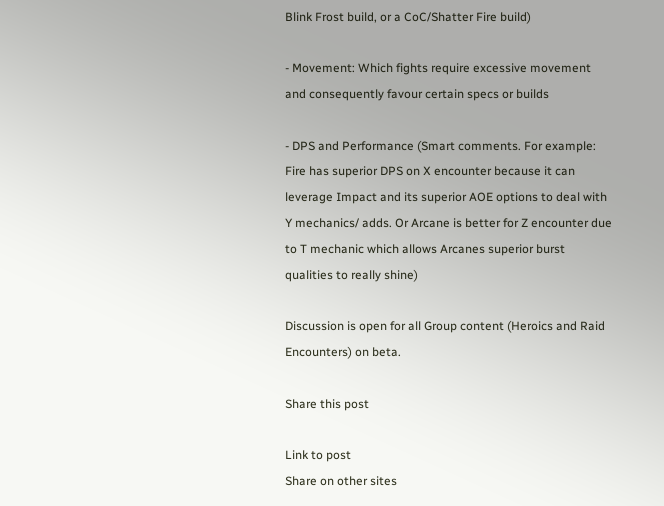Blink Frost build, or a CoC/Shatter Fire build)

- Movement: Which fights require excessive movement and consequently favour certain specs or builds

- DPS and Performance (Smart comments. For example: Fire has superior DPS on X encounter because it can leverage Impact and its superior AOE options to deal with Y mechanics/ adds. Or Arcane is better for Z encounter due to T mechanic which allows Arcanes superior burst qualities to really shine)

Discussion is open for all Group content (Heroics and Raid Encounters) on beta.

Share this post

Link to post
Share on other sites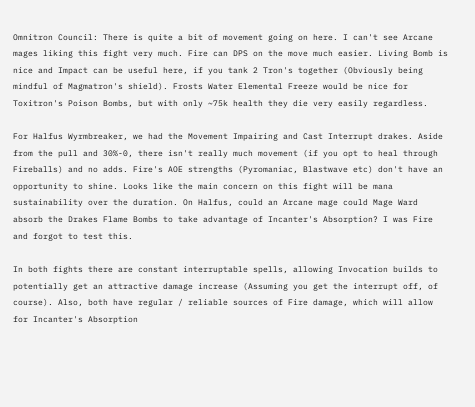Omnitron Council: There is quite a bit of movement going on here. I can't see Arcane mages liking this fight very much. Fire can DPS on the move much easier. Living Bomb is nice and Impact can be useful here, if you tank 2 Tron's together (Obviously being mindful of Magmatron's shield). Frosts Water Elemental Freeze would be nice for Toxitron's Poison Bombs, but with only ~75k health they die very easily regardless.

For Halfus Wyrmbreaker, we had the Movement Impairing and Cast Interrupt drakes. Aside from the pull and 30%-0, there isn't really much movement (if you opt to heal through Fireballs) and no adds. Fire's AOE strengths (Pyromaniac, Blastwave etc) don't have an opportunity to shine. Looks like the main concern on this fight will be mana sustainability over the duration. On Halfus, could an Arcane mage could Mage Ward absorb the Drakes Flame Bombs to take advantage of Incanter's Absorption? I was Fire and forgot to test this.

In both fights there are constant interruptable spells, allowing Invocation builds to potentially get an attractive damage increase (Assuming you get the interrupt off, of course). Also, both have regular / reliable sources of Fire damage, which will allow for Incanter's Absorption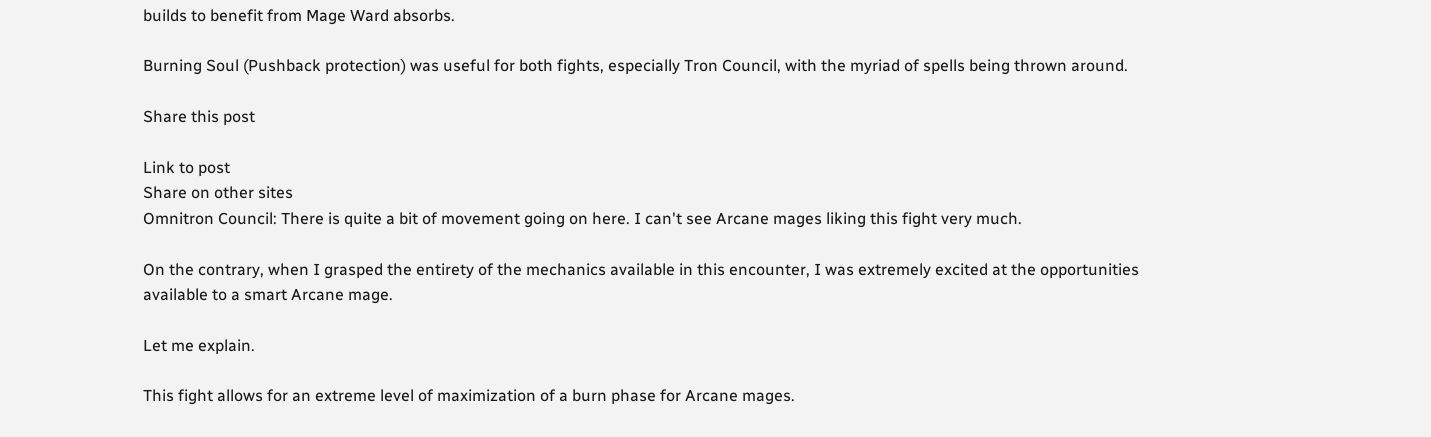builds to benefit from Mage Ward absorbs.

Burning Soul (Pushback protection) was useful for both fights, especially Tron Council, with the myriad of spells being thrown around.

Share this post

Link to post
Share on other sites
Omnitron Council: There is quite a bit of movement going on here. I can't see Arcane mages liking this fight very much.

On the contrary, when I grasped the entirety of the mechanics available in this encounter, I was extremely excited at the opportunities available to a smart Arcane mage.

Let me explain.

This fight allows for an extreme level of maximization of a burn phase for Arcane mages.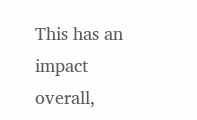This has an impact overall,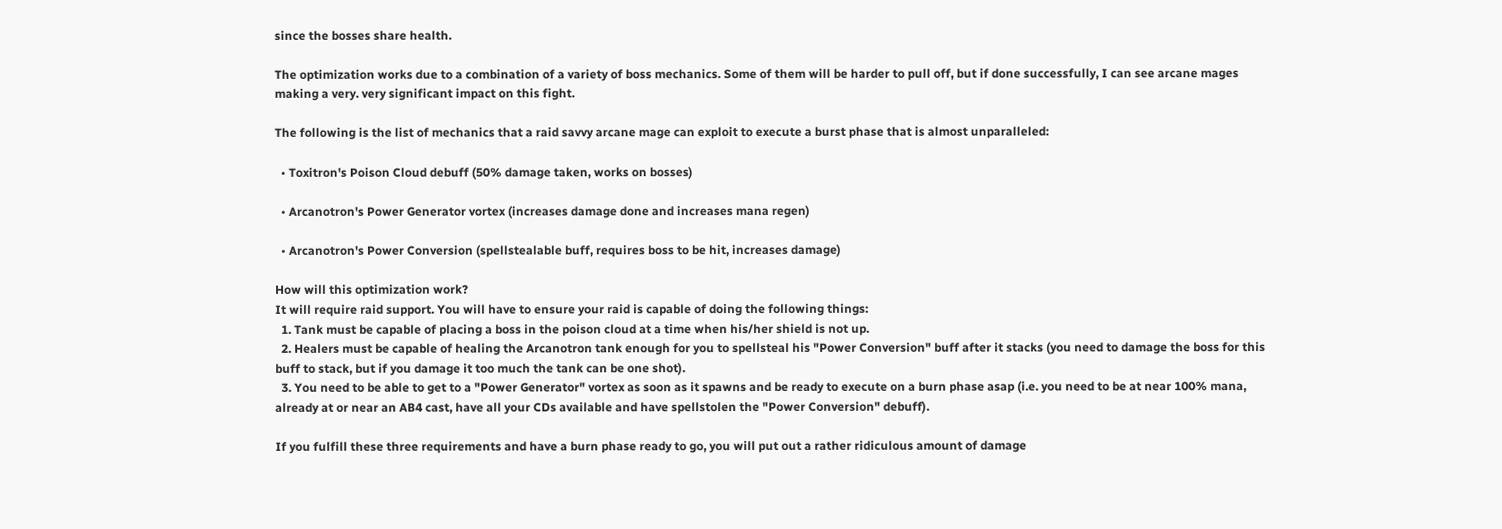since the bosses share health.

The optimization works due to a combination of a variety of boss mechanics. Some of them will be harder to pull off, but if done successfully, I can see arcane mages making a very. very significant impact on this fight.

The following is the list of mechanics that a raid savvy arcane mage can exploit to execute a burst phase that is almost unparalleled:

  • Toxitron's Poison Cloud debuff (50% damage taken, works on bosses)

  • Arcanotron's Power Generator vortex (increases damage done and increases mana regen)

  • Arcanotron's Power Conversion (spellstealable buff, requires boss to be hit, increases damage)

How will this optimization work?
It will require raid support. You will have to ensure your raid is capable of doing the following things:
  1. Tank must be capable of placing a boss in the poison cloud at a time when his/her shield is not up.
  2. Healers must be capable of healing the Arcanotron tank enough for you to spellsteal his "Power Conversion" buff after it stacks (you need to damage the boss for this buff to stack, but if you damage it too much the tank can be one shot).
  3. You need to be able to get to a "Power Generator" vortex as soon as it spawns and be ready to execute on a burn phase asap (i.e. you need to be at near 100% mana, already at or near an AB4 cast, have all your CDs available and have spellstolen the "Power Conversion" debuff).

If you fulfill these three requirements and have a burn phase ready to go, you will put out a rather ridiculous amount of damage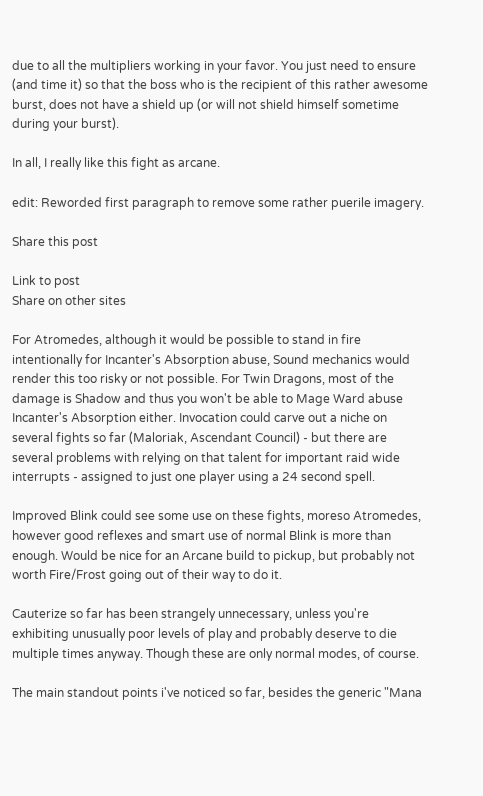due to all the multipliers working in your favor. You just need to ensure (and time it) so that the boss who is the recipient of this rather awesome burst, does not have a shield up (or will not shield himself sometime during your burst).

In all, I really like this fight as arcane.

edit: Reworded first paragraph to remove some rather puerile imagery.

Share this post

Link to post
Share on other sites

For Atromedes, although it would be possible to stand in fire intentionally for Incanter's Absorption abuse, Sound mechanics would render this too risky or not possible. For Twin Dragons, most of the damage is Shadow and thus you won't be able to Mage Ward abuse Incanter's Absorption either. Invocation could carve out a niche on several fights so far (Maloriak, Ascendant Council) - but there are several problems with relying on that talent for important raid wide interrupts - assigned to just one player using a 24 second spell.

Improved Blink could see some use on these fights, moreso Atromedes, however good reflexes and smart use of normal Blink is more than enough. Would be nice for an Arcane build to pickup, but probably not worth Fire/Frost going out of their way to do it.

Cauterize so far has been strangely unnecessary, unless you're exhibiting unusually poor levels of play and probably deserve to die multiple times anyway. Though these are only normal modes, of course.

The main standout points i've noticed so far, besides the generic "Mana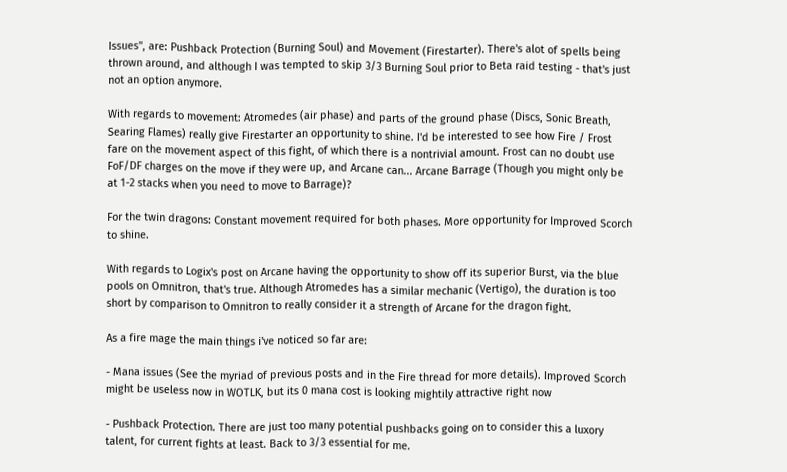Issues", are: Pushback Protection (Burning Soul) and Movement (Firestarter). There's alot of spells being thrown around, and although I was tempted to skip 3/3 Burning Soul prior to Beta raid testing - that's just not an option anymore.

With regards to movement: Atromedes (air phase) and parts of the ground phase (Discs, Sonic Breath, Searing Flames) really give Firestarter an opportunity to shine. I'd be interested to see how Fire / Frost fare on the movement aspect of this fight, of which there is a nontrivial amount. Frost can no doubt use FoF/DF charges on the move if they were up, and Arcane can... Arcane Barrage (Though you might only be at 1-2 stacks when you need to move to Barrage)?

For the twin dragons: Constant movement required for both phases. More opportunity for Improved Scorch to shine.

With regards to Logix's post on Arcane having the opportunity to show off its superior Burst, via the blue pools on Omnitron, that's true. Although Atromedes has a similar mechanic (Vertigo), the duration is too short by comparison to Omnitron to really consider it a strength of Arcane for the dragon fight.

As a fire mage the main things i've noticed so far are:

- Mana issues (See the myriad of previous posts and in the Fire thread for more details). Improved Scorch might be useless now in WOTLK, but its 0 mana cost is looking mightily attractive right now

- Pushback Protection. There are just too many potential pushbacks going on to consider this a luxory talent, for current fights at least. Back to 3/3 essential for me.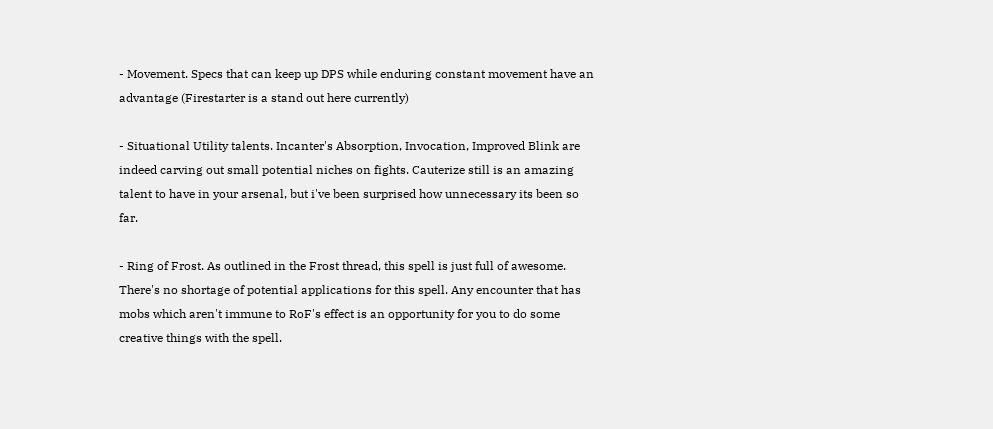- Movement. Specs that can keep up DPS while enduring constant movement have an advantage (Firestarter is a stand out here currently)

- Situational Utility talents. Incanter's Absorption, Invocation, Improved Blink are indeed carving out small potential niches on fights. Cauterize still is an amazing talent to have in your arsenal, but i've been surprised how unnecessary its been so far.

- Ring of Frost. As outlined in the Frost thread, this spell is just full of awesome. There's no shortage of potential applications for this spell. Any encounter that has mobs which aren't immune to RoF's effect is an opportunity for you to do some creative things with the spell.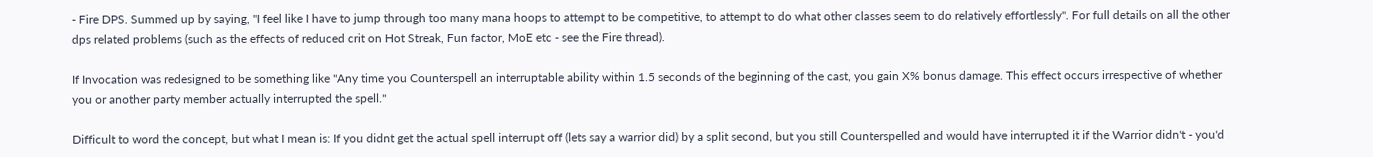- Fire DPS. Summed up by saying, "I feel like I have to jump through too many mana hoops to attempt to be competitive, to attempt to do what other classes seem to do relatively effortlessly". For full details on all the other dps related problems (such as the effects of reduced crit on Hot Streak, Fun factor, MoE etc - see the Fire thread).

If Invocation was redesigned to be something like "Any time you Counterspell an interruptable ability within 1.5 seconds of the beginning of the cast, you gain X% bonus damage. This effect occurs irrespective of whether you or another party member actually interrupted the spell."

Difficult to word the concept, but what I mean is: If you didnt get the actual spell interrupt off (lets say a warrior did) by a split second, but you still Counterspelled and would have interrupted it if the Warrior didn't - you'd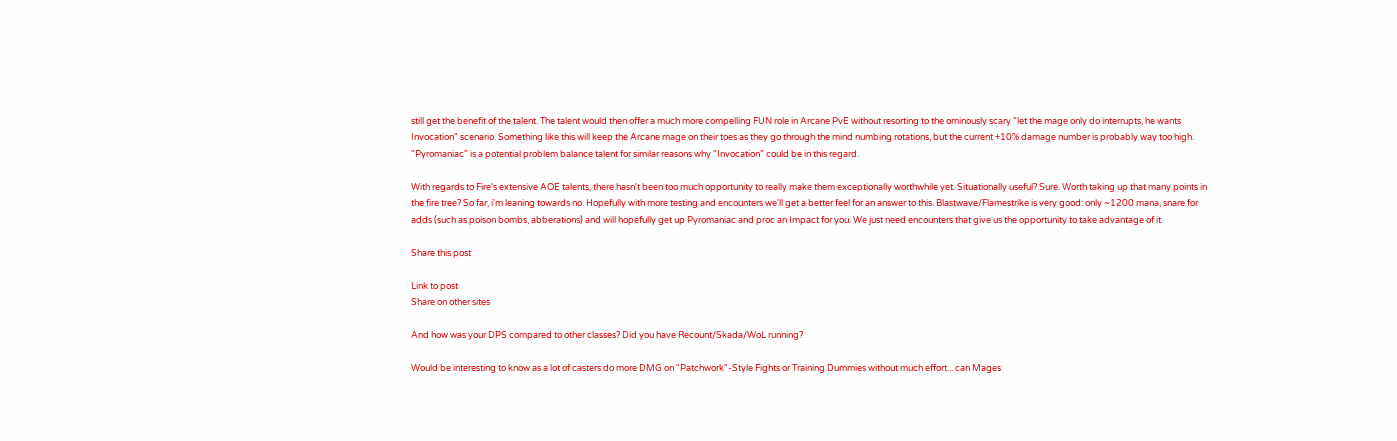still get the benefit of the talent. The talent would then offer a much more compelling FUN role in Arcane PvE without resorting to the ominously scary "let the mage only do interrupts, he wants Invocation" scenario. Something like this will keep the Arcane mage on their toes as they go through the mind numbing rotations, but the current +10% damage number is probably way too high. "Pyromaniac" is a potential problem balance talent for similar reasons why "Invocation" could be in this regard.

With regards to Fire's extensive AOE talents, there hasn't been too much opportunity to really make them exceptionally worthwhile yet. Situationally useful? Sure. Worth taking up that many points in the fire tree? So far, i'm leaning towards no. Hopefully with more testing and encounters we'll get a better feel for an answer to this. Blastwave/Flamestrike is very good: only ~1200 mana, snare for adds (such as poison bombs, abberations) and will hopefully get up Pyromaniac and proc an Impact for you. We just need encounters that give us the opportunity to take advantage of it.

Share this post

Link to post
Share on other sites

And how was your DPS compared to other classes? Did you have Recount/Skada/WoL running?

Would be interesting to know as a lot of casters do more DMG on "Patchwork"-Style Fights or Training Dummies without much effort... can Mages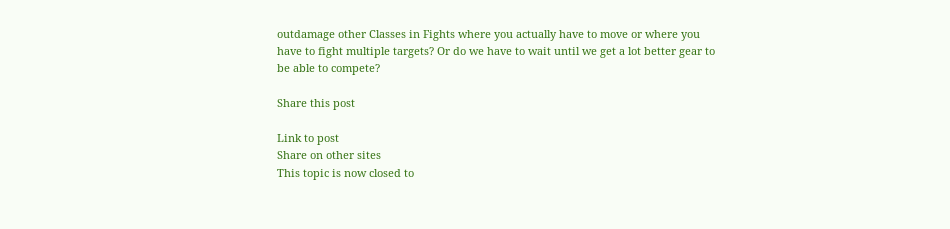outdamage other Classes in Fights where you actually have to move or where you have to fight multiple targets? Or do we have to wait until we get a lot better gear to be able to compete?

Share this post

Link to post
Share on other sites
This topic is now closed to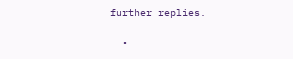further replies.

  •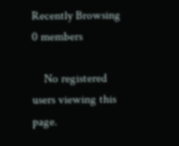Recently Browsing   0 members

    No registered users viewing this page.